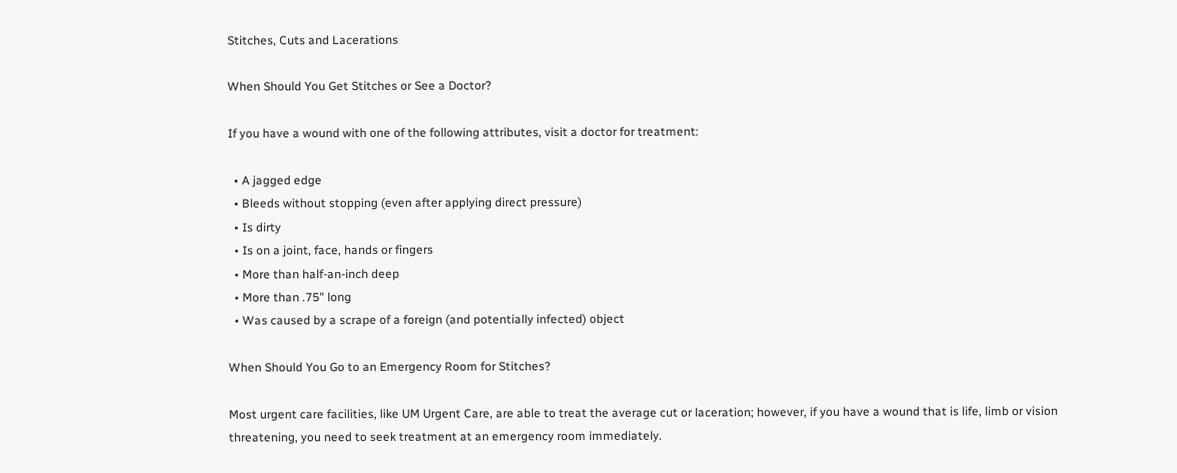Stitches, Cuts and Lacerations

When Should You Get Stitches or See a Doctor?

If you have a wound with one of the following attributes, visit a doctor for treatment:

  • A jagged edge
  • Bleeds without stopping (even after applying direct pressure)
  • Is dirty
  • Is on a joint, face, hands or fingers
  • More than half-an-inch deep
  • More than .75" long
  • Was caused by a scrape of a foreign (and potentially infected) object

When Should You Go to an Emergency Room for Stitches?

Most urgent care facilities, like UM Urgent Care, are able to treat the average cut or laceration; however, if you have a wound that is life, limb or vision threatening, you need to seek treatment at an emergency room immediately.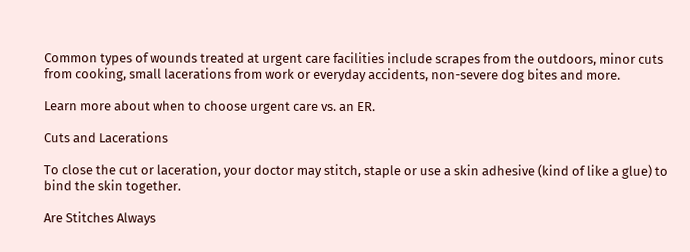Common types of wounds treated at urgent care facilities include scrapes from the outdoors, minor cuts from cooking, small lacerations from work or everyday accidents, non-severe dog bites and more.

Learn more about when to choose urgent care vs. an ER.

Cuts and Lacerations

To close the cut or laceration, your doctor may stitch, staple or use a skin adhesive (kind of like a glue) to bind the skin together.

Are Stitches Always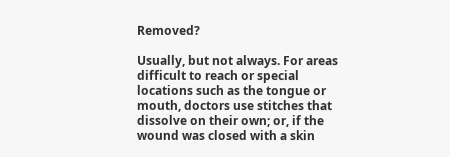Removed?

Usually, but not always. For areas difficult to reach or special locations such as the tongue or mouth, doctors use stitches that dissolve on their own; or, if the wound was closed with a skin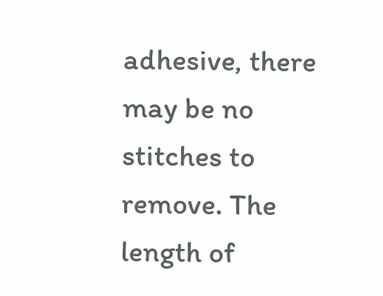adhesive, there may be no stitches to remove. The length of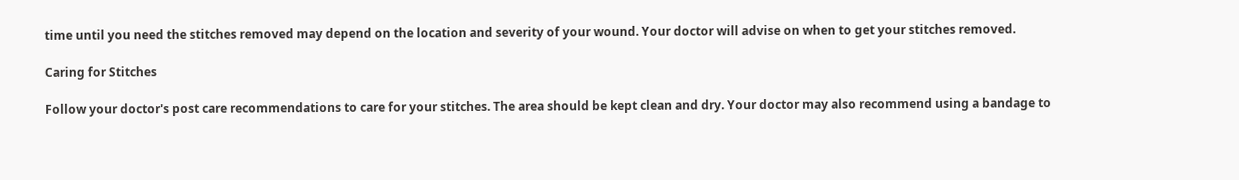time until you need the stitches removed may depend on the location and severity of your wound. Your doctor will advise on when to get your stitches removed.

Caring for Stitches

Follow your doctor's post care recommendations to care for your stitches. The area should be kept clean and dry. Your doctor may also recommend using a bandage to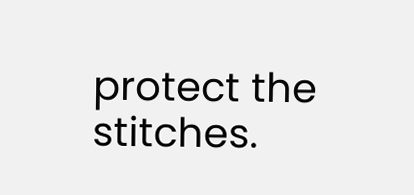protect the stitches.